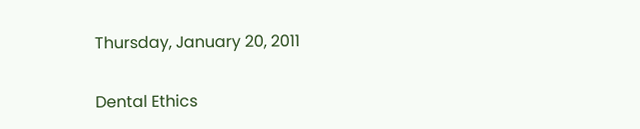Thursday, January 20, 2011

Dental Ethics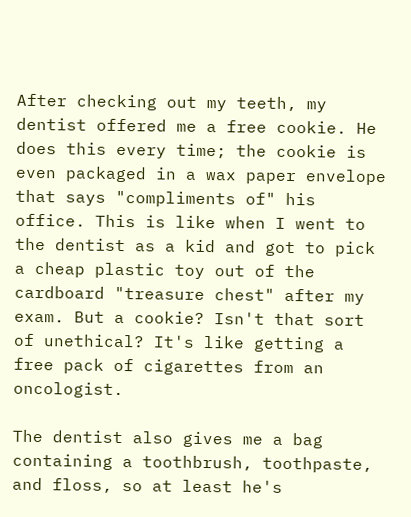After checking out my teeth, my dentist offered me a free cookie. He does this every time; the cookie is even packaged in a wax paper envelope that says "compliments of" his office. This is like when I went to the dentist as a kid and got to pick a cheap plastic toy out of the cardboard "treasure chest" after my exam. But a cookie? Isn't that sort of unethical? It's like getting a free pack of cigarettes from an oncologist.

The dentist also gives me a bag containing a toothbrush, toothpaste, and floss, so at least he's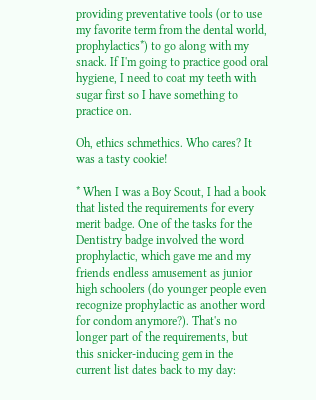providing preventative tools (or to use my favorite term from the dental world, prophylactics*) to go along with my snack. If I'm going to practice good oral hygiene, I need to coat my teeth with sugar first so I have something to practice on.

Oh, ethics schmethics. Who cares? It was a tasty cookie!

* When I was a Boy Scout, I had a book that listed the requirements for every merit badge. One of the tasks for the Dentistry badge involved the word prophylactic, which gave me and my friends endless amusement as junior high schoolers (do younger people even recognize prophylactic as another word for condom anymore?). That's no longer part of the requirements, but this snicker-inducing gem in the current list dates back to my day: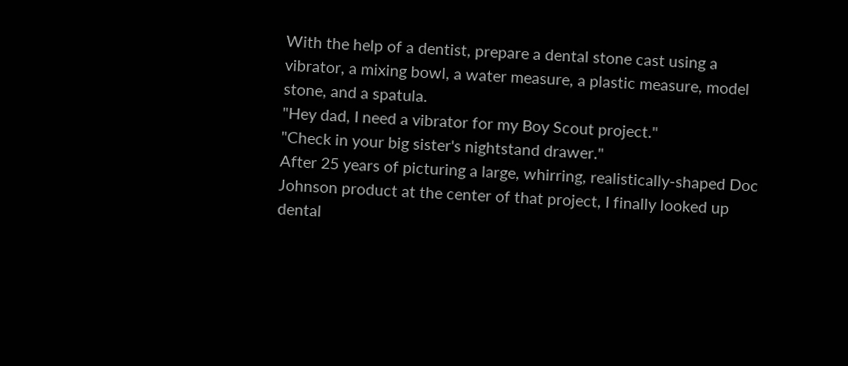With the help of a dentist, prepare a dental stone cast using a vibrator, a mixing bowl, a water measure, a plastic measure, model stone, and a spatula.
"Hey dad, I need a vibrator for my Boy Scout project."
"Check in your big sister's nightstand drawer."
After 25 years of picturing a large, whirring, realistically-shaped Doc Johnson product at the center of that project, I finally looked up dental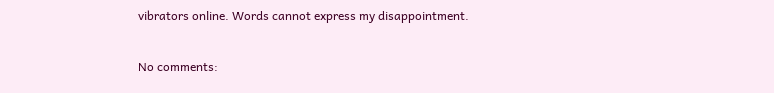vibrators online. Words cannot express my disappointment.

No comments: